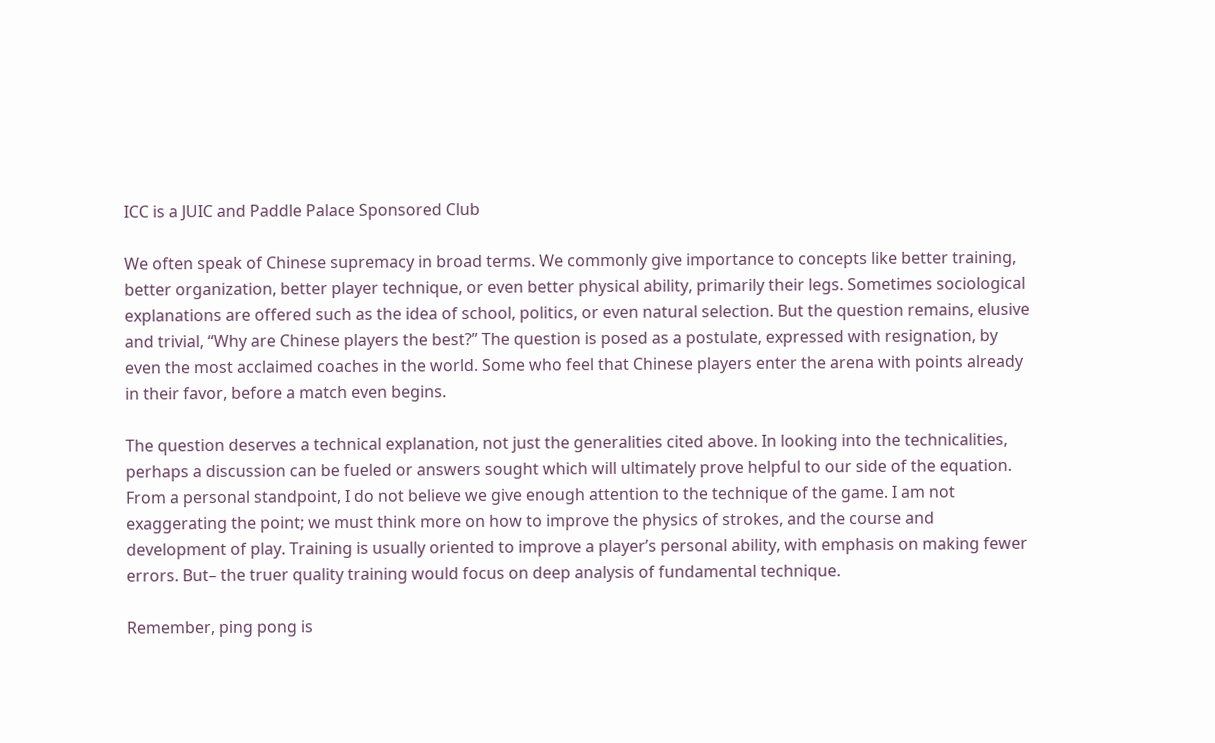ICC is a JUIC and Paddle Palace Sponsored Club

We often speak of Chinese supremacy in broad terms. We commonly give importance to concepts like better training, better organization, better player technique, or even better physical ability, primarily their legs. Sometimes sociological explanations are offered such as the idea of school, politics, or even natural selection. But the question remains, elusive and trivial, “Why are Chinese players the best?” The question is posed as a postulate, expressed with resignation, by even the most acclaimed coaches in the world. Some who feel that Chinese players enter the arena with points already in their favor, before a match even begins.

The question deserves a technical explanation, not just the generalities cited above. In looking into the technicalities, perhaps a discussion can be fueled or answers sought which will ultimately prove helpful to our side of the equation. From a personal standpoint, I do not believe we give enough attention to the technique of the game. I am not exaggerating the point; we must think more on how to improve the physics of strokes, and the course and development of play. Training is usually oriented to improve a player’s personal ability, with emphasis on making fewer errors. But– the truer quality training would focus on deep analysis of fundamental technique.

Remember, ping pong is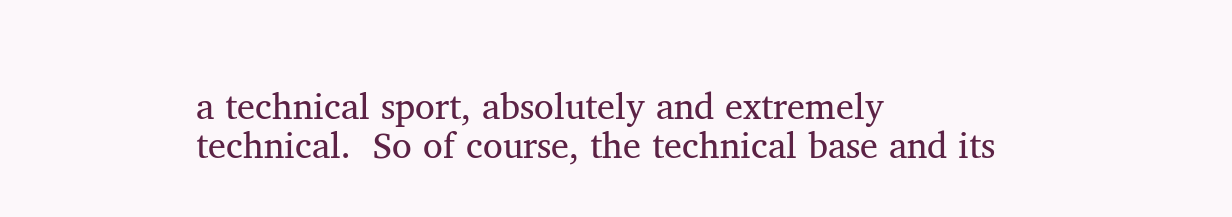a technical sport, absolutely and extremely technical.  So of course, the technical base and its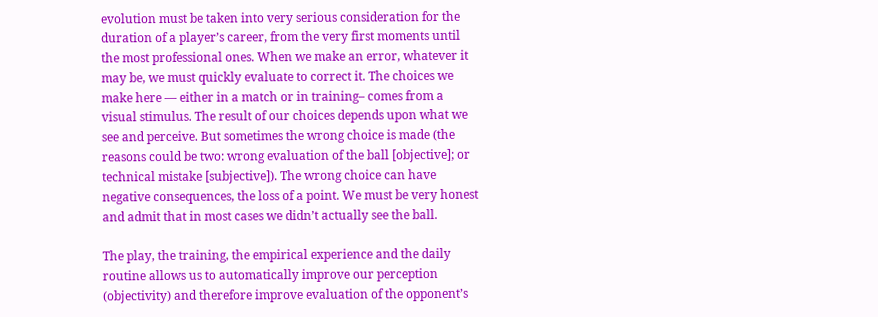evolution must be taken into very serious consideration for the duration of a player’s career, from the very first moments until the most professional ones. When we make an error, whatever it may be, we must quickly evaluate to correct it. The choices we make here — either in a match or in training– comes from a visual stimulus. The result of our choices depends upon what we see and perceive. But sometimes the wrong choice is made (the reasons could be two: wrong evaluation of the ball [objective]; or technical mistake [subjective]). The wrong choice can have negative consequences, the loss of a point. We must be very honest and admit that in most cases we didn’t actually see the ball.

The play, the training, the empirical experience and the daily routine allows us to automatically improve our perception (objectivity) and therefore improve evaluation of the opponent’s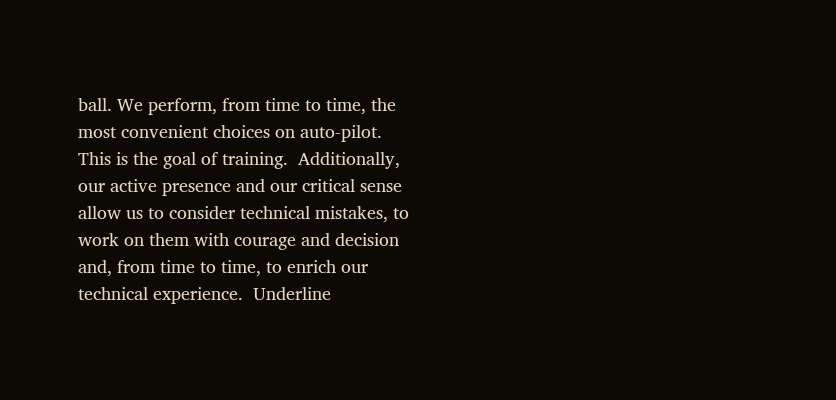ball. We perform, from time to time, the most convenient choices on auto-pilot. This is the goal of training.  Additionally, our active presence and our critical sense allow us to consider technical mistakes, to work on them with courage and decision and, from time to time, to enrich our technical experience.  Underline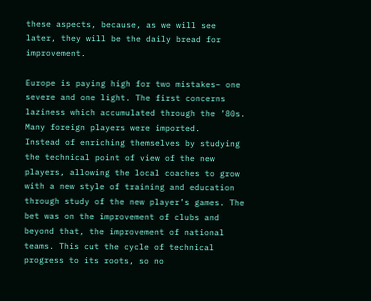these aspects, because, as we will see later, they will be the daily bread for improvement.

Europe is paying high for two mistakes– one severe and one light. The first concerns laziness which accumulated through the ’80s. Many foreign players were imported.   Instead of enriching themselves by studying the technical point of view of the new players, allowing the local coaches to grow with a new style of training and education through study of the new player’s games. The bet was on the improvement of clubs and beyond that, the improvement of national teams. This cut the cycle of technical progress to its roots, so no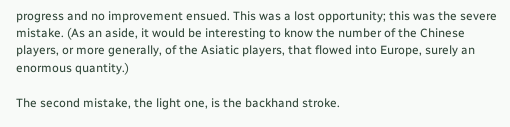progress and no improvement ensued. This was a lost opportunity; this was the severe mistake. (As an aside, it would be interesting to know the number of the Chinese players, or more generally, of the Asiatic players, that flowed into Europe, surely an enormous quantity.)

The second mistake, the light one, is the backhand stroke.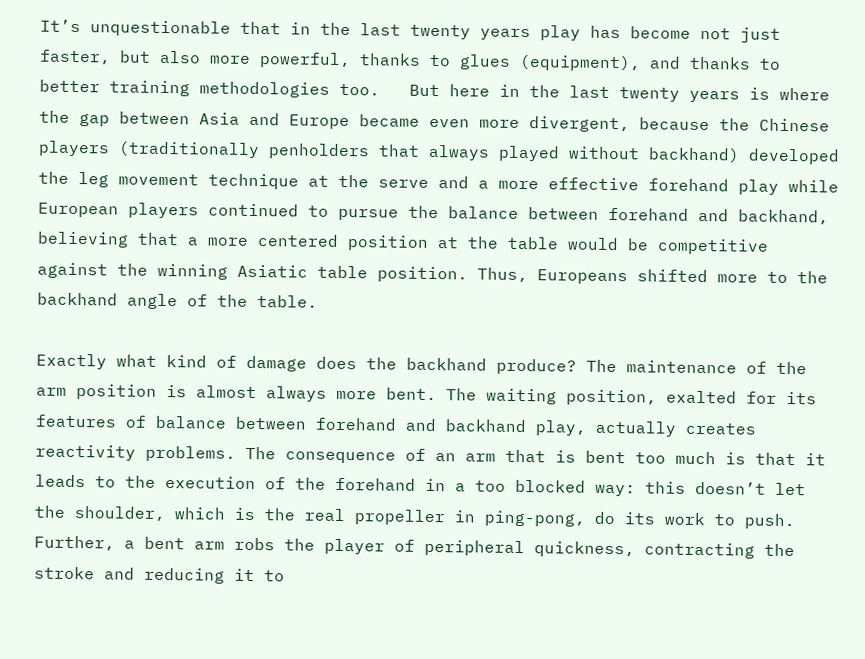It’s unquestionable that in the last twenty years play has become not just faster, but also more powerful, thanks to glues (equipment), and thanks to better training methodologies too.   But here in the last twenty years is where the gap between Asia and Europe became even more divergent, because the Chinese players (traditionally penholders that always played without backhand) developed the leg movement technique at the serve and a more effective forehand play while European players continued to pursue the balance between forehand and backhand, believing that a more centered position at the table would be competitive against the winning Asiatic table position. Thus, Europeans shifted more to the backhand angle of the table.

Exactly what kind of damage does the backhand produce? The maintenance of the arm position is almost always more bent. The waiting position, exalted for its features of balance between forehand and backhand play, actually creates reactivity problems. The consequence of an arm that is bent too much is that it leads to the execution of the forehand in a too blocked way: this doesn’t let the shoulder, which is the real propeller in ping-pong, do its work to push. Further, a bent arm robs the player of peripheral quickness, contracting the stroke and reducing it to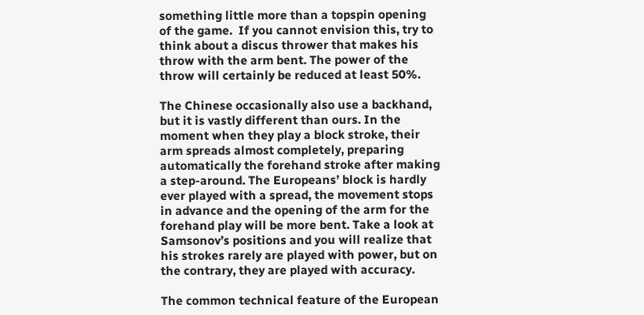something little more than a topspin opening of the game.  If you cannot envision this, try to think about a discus thrower that makes his throw with the arm bent. The power of the throw will certainly be reduced at least 50%.

The Chinese occasionally also use a backhand, but it is vastly different than ours. In the moment when they play a block stroke, their arm spreads almost completely, preparing automatically the forehand stroke after making a step-around. The Europeans’ block is hardly ever played with a spread, the movement stops in advance and the opening of the arm for the forehand play will be more bent. Take a look at Samsonov’s positions and you will realize that his strokes rarely are played with power, but on the contrary, they are played with accuracy.

The common technical feature of the European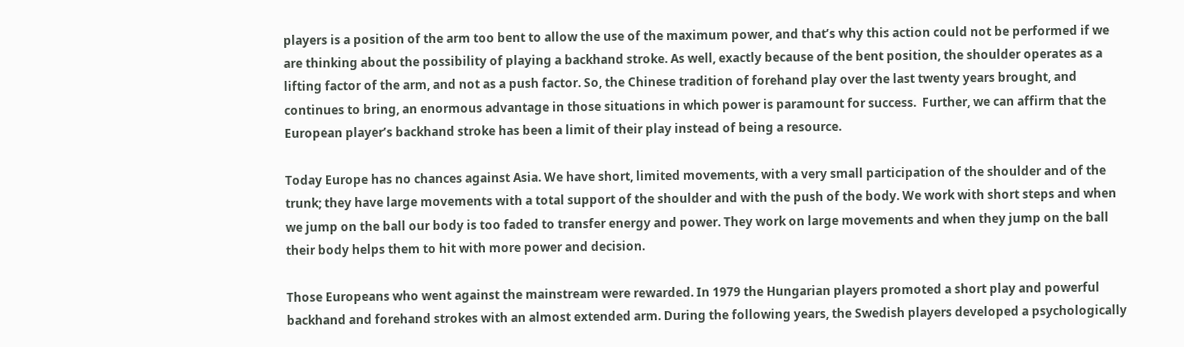players is a position of the arm too bent to allow the use of the maximum power, and that’s why this action could not be performed if we are thinking about the possibility of playing a backhand stroke. As well, exactly because of the bent position, the shoulder operates as a lifting factor of the arm, and not as a push factor. So, the Chinese tradition of forehand play over the last twenty years brought, and continues to bring, an enormous advantage in those situations in which power is paramount for success.  Further, we can affirm that the European player’s backhand stroke has been a limit of their play instead of being a resource.

Today Europe has no chances against Asia. We have short, limited movements, with a very small participation of the shoulder and of the trunk; they have large movements with a total support of the shoulder and with the push of the body. We work with short steps and when we jump on the ball our body is too faded to transfer energy and power. They work on large movements and when they jump on the ball their body helps them to hit with more power and decision.

Those Europeans who went against the mainstream were rewarded. In 1979 the Hungarian players promoted a short play and powerful backhand and forehand strokes with an almost extended arm. During the following years, the Swedish players developed a psychologically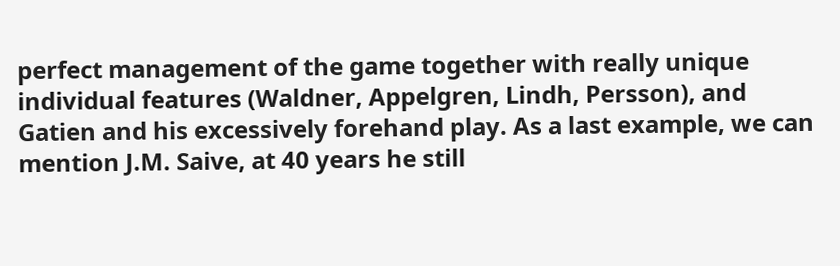perfect management of the game together with really unique individual features (Waldner, Appelgren, Lindh, Persson), and Gatien and his excessively forehand play. As a last example, we can mention J.M. Saive, at 40 years he still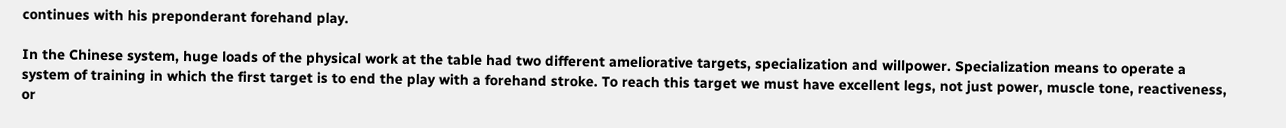continues with his preponderant forehand play.

In the Chinese system, huge loads of the physical work at the table had two different ameliorative targets, specialization and willpower. Specialization means to operate a system of training in which the first target is to end the play with a forehand stroke. To reach this target we must have excellent legs, not just power, muscle tone, reactiveness, or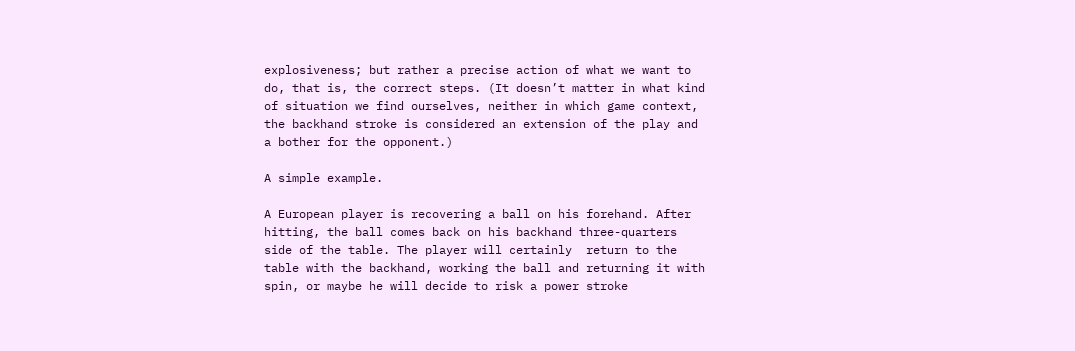explosiveness; but rather a precise action of what we want to do, that is, the correct steps. (It doesn’t matter in what kind of situation we find ourselves, neither in which game context, the backhand stroke is considered an extension of the play and a bother for the opponent.)

A simple example.

A European player is recovering a ball on his forehand. After hitting, the ball comes back on his backhand three-quarters side of the table. The player will certainly  return to the table with the backhand, working the ball and returning it with spin, or maybe he will decide to risk a power stroke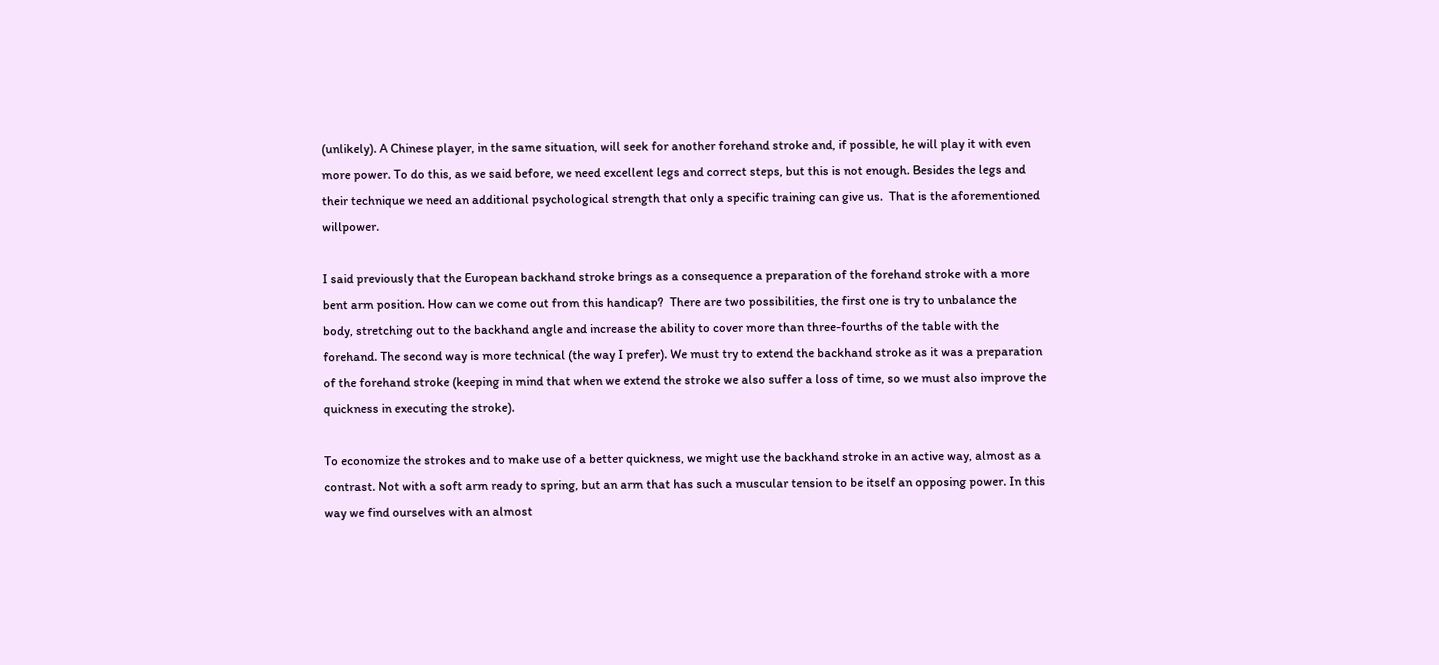(unlikely). A Chinese player, in the same situation, will seek for another forehand stroke and, if possible, he will play it with even more power. To do this, as we said before, we need excellent legs and correct steps, but this is not enough. Besides the legs and their technique we need an additional psychological strength that only a specific training can give us.  That is the aforementioned willpower.

I said previously that the European backhand stroke brings as a consequence a preparation of the forehand stroke with a more bent arm position. How can we come out from this handicap?  There are two possibilities, the first one is try to unbalance the body, stretching out to the backhand angle and increase the ability to cover more than three-fourths of the table with the forehand. The second way is more technical (the way I prefer). We must try to extend the backhand stroke as it was a preparation of the forehand stroke (keeping in mind that when we extend the stroke we also suffer a loss of time, so we must also improve the quickness in executing the stroke).

To economize the strokes and to make use of a better quickness, we might use the backhand stroke in an active way, almost as a contrast. Not with a soft arm ready to spring, but an arm that has such a muscular tension to be itself an opposing power. In this way we find ourselves with an almost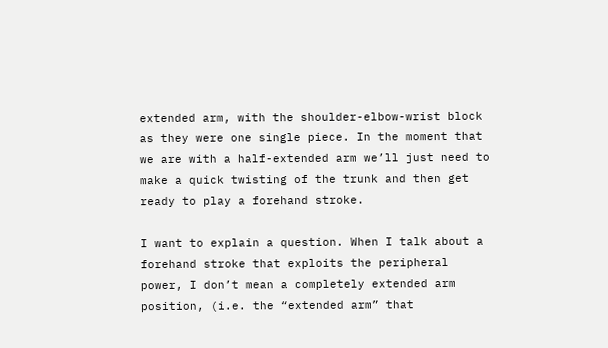extended arm, with the shoulder-elbow-wrist block as they were one single piece. In the moment that we are with a half-extended arm we’ll just need to make a quick twisting of the trunk and then get ready to play a forehand stroke.

I want to explain a question. When I talk about a forehand stroke that exploits the peripheral power, I don’t mean a completely extended arm position, (i.e. the “extended arm” that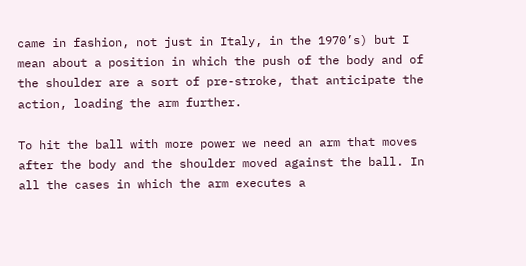came in fashion, not just in Italy, in the 1970’s) but I mean about a position in which the push of the body and of the shoulder are a sort of pre-stroke, that anticipate the action, loading the arm further.

To hit the ball with more power we need an arm that moves after the body and the shoulder moved against the ball. In all the cases in which the arm executes a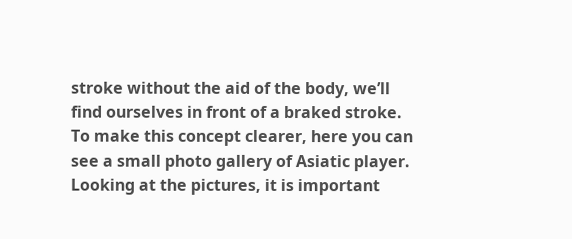stroke without the aid of the body, we’ll find ourselves in front of a braked stroke. To make this concept clearer, here you can see a small photo gallery of Asiatic player.  Looking at the pictures, it is important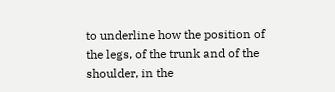to underline how the position of the legs, of the trunk and of the shoulder, in the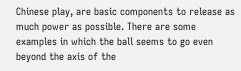Chinese play, are basic components to release as much power as possible. There are some examples in which the ball seems to go even beyond the axis of the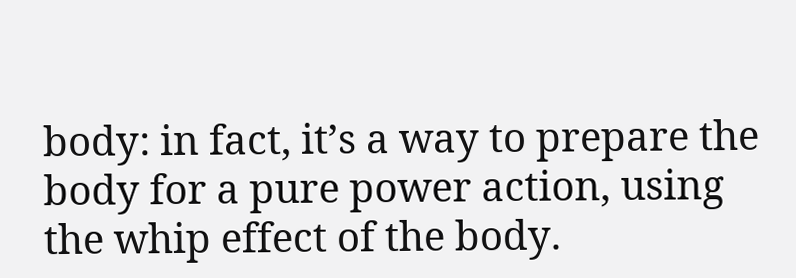body: in fact, it’s a way to prepare the body for a pure power action, using the whip effect of the body.